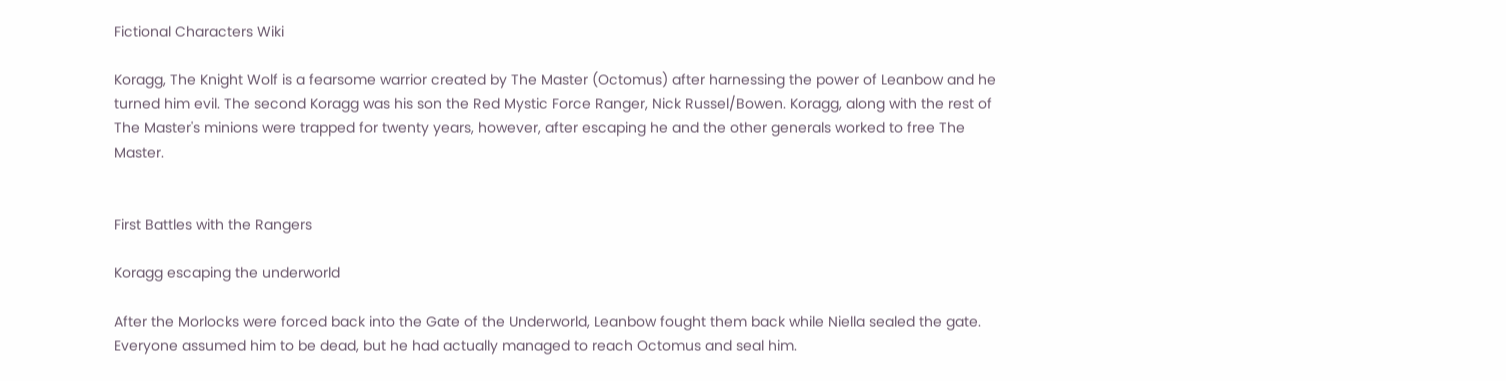Fictional Characters Wiki

Koragg, The Knight Wolf is a fearsome warrior created by The Master (Octomus) after harnessing the power of Leanbow and he turned him evil. The second Koragg was his son the Red Mystic Force Ranger, Nick Russel/Bowen. Koragg, along with the rest of The Master's minions were trapped for twenty years, however, after escaping he and the other generals worked to free The Master.


First Battles with the Rangers

Koragg escaping the underworld

After the Morlocks were forced back into the Gate of the Underworld, Leanbow fought them back while Niella sealed the gate. Everyone assumed him to be dead, but he had actually managed to reach Octomus and seal him.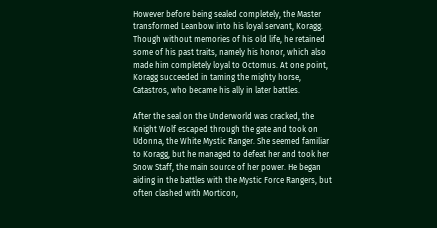However before being sealed completely, the Master transformed Leanbow into his loyal servant, Koragg. Though without memories of his old life, he retained some of his past traits, namely his honor, which also made him completely loyal to Octomus. At one point, Koragg succeeded in taming the mighty horse, Catastros, who became his ally in later battles.

After the seal on the Underworld was cracked, the Knight Wolf escaped through the gate and took on Udonna, the White Mystic Ranger. She seemed familiar to Koragg, but he managed to defeat her and took her Snow Staff, the main source of her power. He began aiding in the battles with the Mystic Force Rangers, but often clashed with Morticon,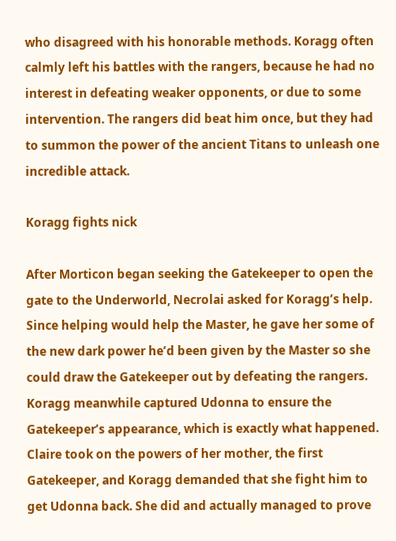who disagreed with his honorable methods. Koragg often calmly left his battles with the rangers, because he had no interest in defeating weaker opponents, or due to some intervention. The rangers did beat him once, but they had to summon the power of the ancient Titans to unleash one incredible attack.

Koragg fights nick

After Morticon began seeking the Gatekeeper to open the gate to the Underworld, Necrolai asked for Koragg’s help. Since helping would help the Master, he gave her some of the new dark power he’d been given by the Master so she could draw the Gatekeeper out by defeating the rangers. Koragg meanwhile captured Udonna to ensure the Gatekeeper’s appearance, which is exactly what happened. Claire took on the powers of her mother, the first Gatekeeper, and Koragg demanded that she fight him to get Udonna back. She did and actually managed to prove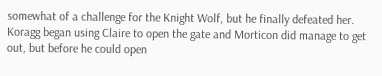somewhat of a challenge for the Knight Wolf, but he finally defeated her. Koragg began using Claire to open the gate and Morticon did manage to get out, but before he could open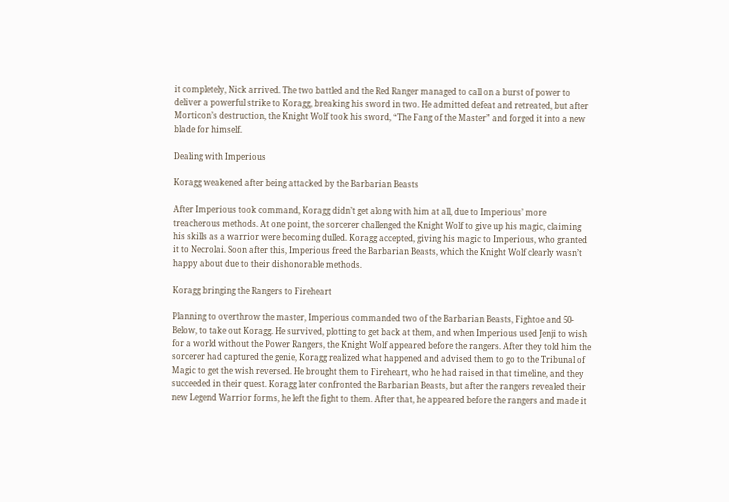it completely, Nick arrived. The two battled and the Red Ranger managed to call on a burst of power to deliver a powerful strike to Koragg, breaking his sword in two. He admitted defeat and retreated, but after Morticon’s destruction, the Knight Wolf took his sword, “The Fang of the Master” and forged it into a new blade for himself.

Dealing with Imperious

Koragg weakened after being attacked by the Barbarian Beasts

After Imperious took command, Koragg didn’t get along with him at all, due to Imperious’ more treacherous methods. At one point, the sorcerer challenged the Knight Wolf to give up his magic, claiming his skills as a warrior were becoming dulled. Koragg accepted, giving his magic to Imperious, who granted it to Necrolai. Soon after this, Imperious freed the Barbarian Beasts, which the Knight Wolf clearly wasn’t happy about due to their dishonorable methods.

Koragg bringing the Rangers to Fireheart

Planning to overthrow the master, Imperious commanded two of the Barbarian Beasts, Fightoe and 50-Below, to take out Koragg. He survived, plotting to get back at them, and when Imperious used Jenji to wish for a world without the Power Rangers, the Knight Wolf appeared before the rangers. After they told him the sorcerer had captured the genie, Koragg realized what happened and advised them to go to the Tribunal of Magic to get the wish reversed. He brought them to Fireheart, who he had raised in that timeline, and they succeeded in their quest. Koragg later confronted the Barbarian Beasts, but after the rangers revealed their new Legend Warrior forms, he left the fight to them. After that, he appeared before the rangers and made it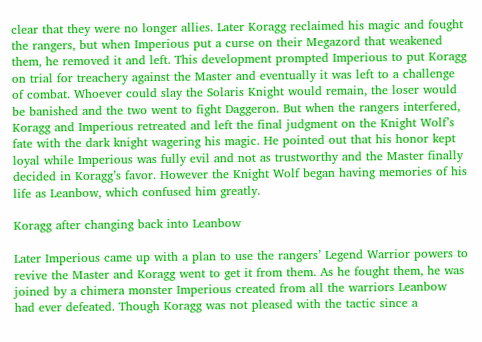clear that they were no longer allies. Later Koragg reclaimed his magic and fought the rangers, but when Imperious put a curse on their Megazord that weakened them, he removed it and left. This development prompted Imperious to put Koragg on trial for treachery against the Master and eventually it was left to a challenge of combat. Whoever could slay the Solaris Knight would remain, the loser would be banished and the two went to fight Daggeron. But when the rangers interfered, Koragg and Imperious retreated and left the final judgment on the Knight Wolf’s fate with the dark knight wagering his magic. He pointed out that his honor kept loyal while Imperious was fully evil and not as trustworthy and the Master finally decided in Koragg’s favor. However the Knight Wolf began having memories of his life as Leanbow, which confused him greatly.

Koragg after changing back into Leanbow

Later Imperious came up with a plan to use the rangers’ Legend Warrior powers to revive the Master and Koragg went to get it from them. As he fought them, he was joined by a chimera monster Imperious created from all the warriors Leanbow had ever defeated. Though Koragg was not pleased with the tactic since a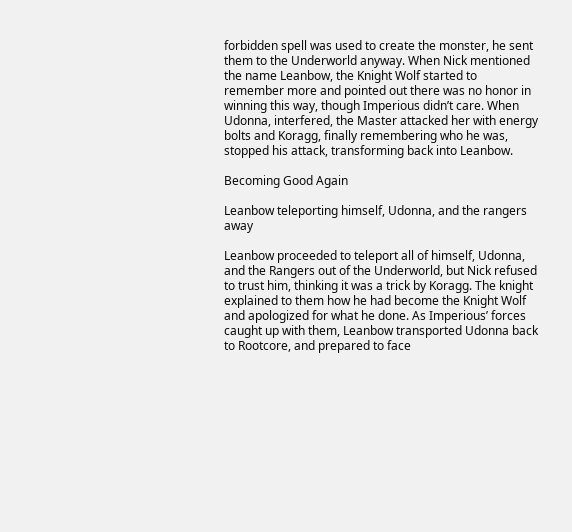forbidden spell was used to create the monster, he sent them to the Underworld anyway. When Nick mentioned the name Leanbow, the Knight Wolf started to remember more and pointed out there was no honor in winning this way, though Imperious didn’t care. When Udonna, interfered, the Master attacked her with energy bolts and Koragg, finally remembering who he was, stopped his attack, transforming back into Leanbow.

Becoming Good Again

Leanbow teleporting himself, Udonna, and the rangers away

Leanbow proceeded to teleport all of himself, Udonna, and the Rangers out of the Underworld, but Nick refused to trust him, thinking it was a trick by Koragg. The knight explained to them how he had become the Knight Wolf and apologized for what he done. As Imperious’ forces caught up with them, Leanbow transported Udonna back to Rootcore, and prepared to face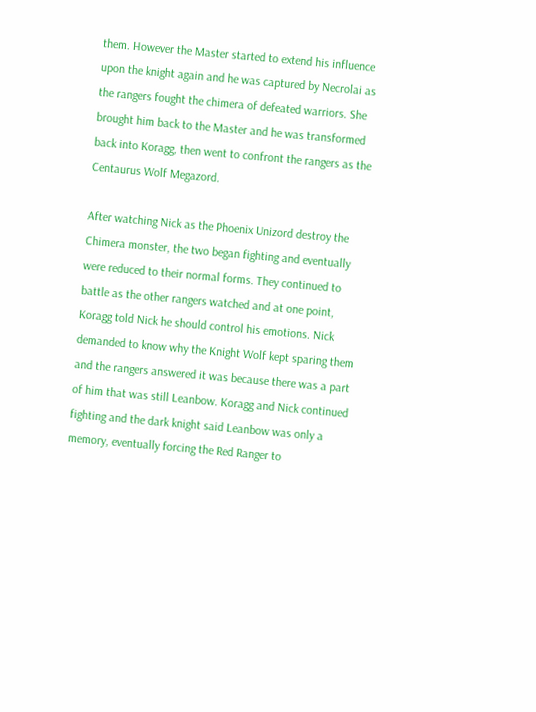them. However the Master started to extend his influence upon the knight again and he was captured by Necrolai as the rangers fought the chimera of defeated warriors. She brought him back to the Master and he was transformed back into Koragg, then went to confront the rangers as the Centaurus Wolf Megazord.

After watching Nick as the Phoenix Unizord destroy the Chimera monster, the two began fighting and eventually were reduced to their normal forms. They continued to battle as the other rangers watched and at one point, Koragg told Nick he should control his emotions. Nick demanded to know why the Knight Wolf kept sparing them and the rangers answered it was because there was a part of him that was still Leanbow. Koragg and Nick continued fighting and the dark knight said Leanbow was only a memory, eventually forcing the Red Ranger to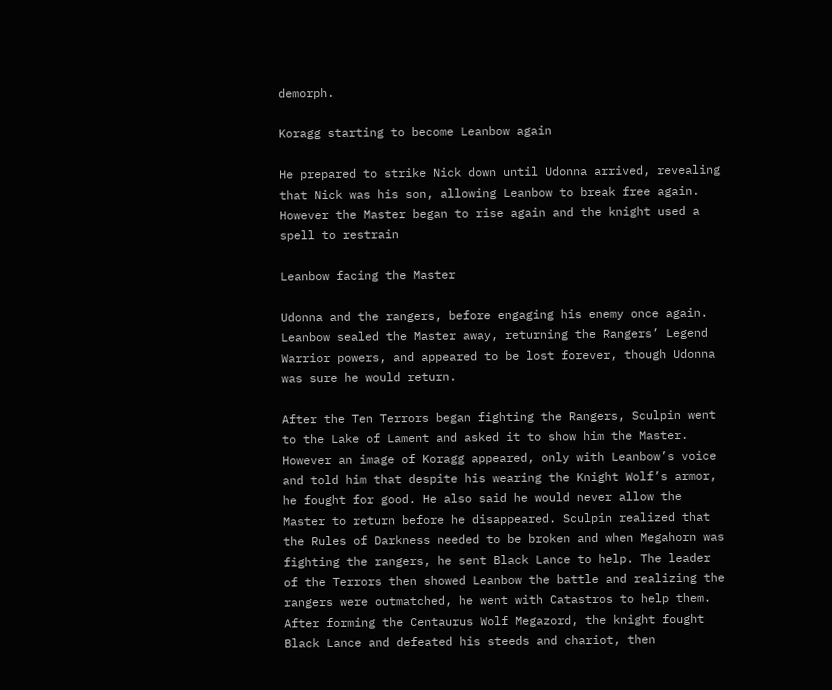demorph.

Koragg starting to become Leanbow again

He prepared to strike Nick down until Udonna arrived, revealing that Nick was his son, allowing Leanbow to break free again. However the Master began to rise again and the knight used a spell to restrain

Leanbow facing the Master

Udonna and the rangers, before engaging his enemy once again. Leanbow sealed the Master away, returning the Rangers’ Legend Warrior powers, and appeared to be lost forever, though Udonna was sure he would return.

After the Ten Terrors began fighting the Rangers, Sculpin went to the Lake of Lament and asked it to show him the Master. However an image of Koragg appeared, only with Leanbow’s voice and told him that despite his wearing the Knight Wolf’s armor, he fought for good. He also said he would never allow the Master to return before he disappeared. Sculpin realized that the Rules of Darkness needed to be broken and when Megahorn was fighting the rangers, he sent Black Lance to help. The leader of the Terrors then showed Leanbow the battle and realizing the rangers were outmatched, he went with Catastros to help them. After forming the Centaurus Wolf Megazord, the knight fought Black Lance and defeated his steeds and chariot, then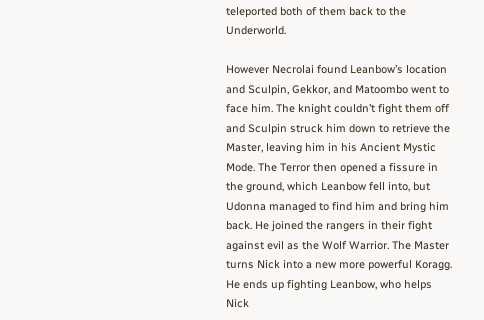teleported both of them back to the Underworld.

However Necrolai found Leanbow’s location and Sculpin, Gekkor, and Matoombo went to face him. The knight couldn’t fight them off and Sculpin struck him down to retrieve the Master, leaving him in his Ancient Mystic Mode. The Terror then opened a fissure in the ground, which Leanbow fell into, but Udonna managed to find him and bring him back. He joined the rangers in their fight against evil as the Wolf Warrior. The Master turns Nick into a new more powerful Koragg. He ends up fighting Leanbow, who helps Nick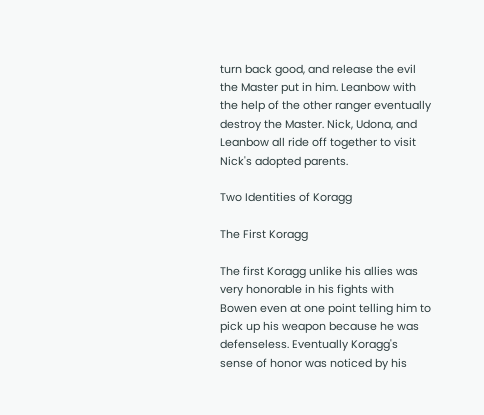turn back good, and release the evil the Master put in him. Leanbow with the help of the other ranger eventually destroy the Master. Nick, Udona, and Leanbow all ride off together to visit Nick's adopted parents.

Two Identities of Koragg

The First Koragg

The first Koragg unlike his allies was very honorable in his fights with Bowen even at one point telling him to pick up his weapon because he was defenseless. Eventually Koragg's sense of honor was noticed by his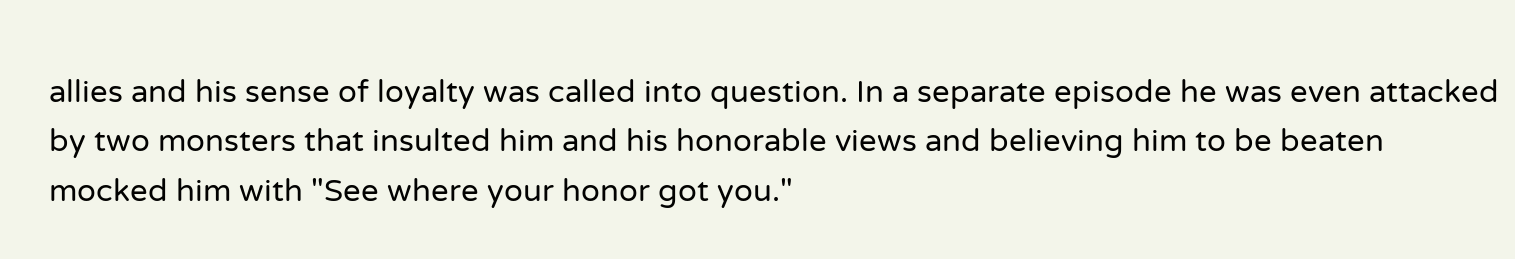allies and his sense of loyalty was called into question. In a separate episode he was even attacked by two monsters that insulted him and his honorable views and believing him to be beaten mocked him with "See where your honor got you."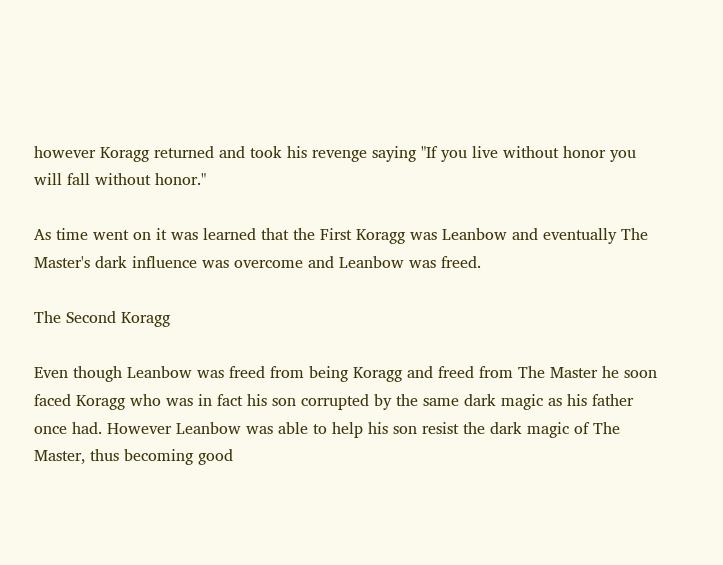however Koragg returned and took his revenge saying "If you live without honor you will fall without honor."

As time went on it was learned that the First Koragg was Leanbow and eventually The Master's dark influence was overcome and Leanbow was freed.

The Second Koragg

Even though Leanbow was freed from being Koragg and freed from The Master he soon faced Koragg who was in fact his son corrupted by the same dark magic as his father once had. However Leanbow was able to help his son resist the dark magic of The Master, thus becoming good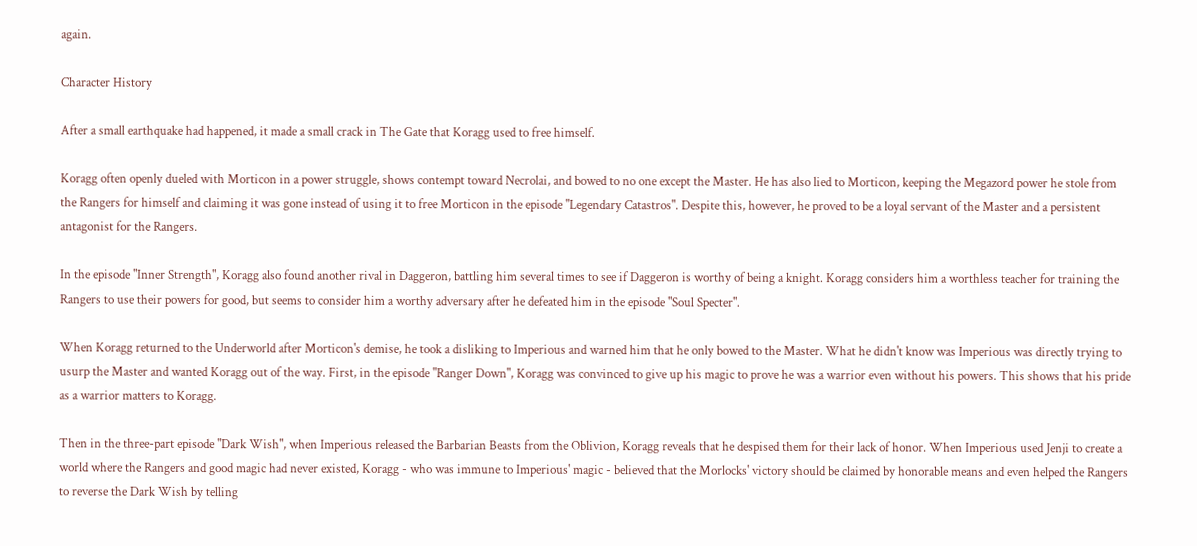again.

Character History

After a small earthquake had happened, it made a small crack in The Gate that Koragg used to free himself.

Koragg often openly dueled with Morticon in a power struggle, shows contempt toward Necrolai, and bowed to no one except the Master. He has also lied to Morticon, keeping the Megazord power he stole from the Rangers for himself and claiming it was gone instead of using it to free Morticon in the episode "Legendary Catastros". Despite this, however, he proved to be a loyal servant of the Master and a persistent antagonist for the Rangers.

In the episode "Inner Strength", Koragg also found another rival in Daggeron, battling him several times to see if Daggeron is worthy of being a knight. Koragg considers him a worthless teacher for training the Rangers to use their powers for good, but seems to consider him a worthy adversary after he defeated him in the episode "Soul Specter".

When Koragg returned to the Underworld after Morticon's demise, he took a disliking to Imperious and warned him that he only bowed to the Master. What he didn't know was Imperious was directly trying to usurp the Master and wanted Koragg out of the way. First, in the episode "Ranger Down", Koragg was convinced to give up his magic to prove he was a warrior even without his powers. This shows that his pride as a warrior matters to Koragg.

Then in the three-part episode "Dark Wish", when Imperious released the Barbarian Beasts from the Oblivion, Koragg reveals that he despised them for their lack of honor. When Imperious used Jenji to create a world where the Rangers and good magic had never existed, Koragg - who was immune to Imperious' magic - believed that the Morlocks' victory should be claimed by honorable means and even helped the Rangers to reverse the Dark Wish by telling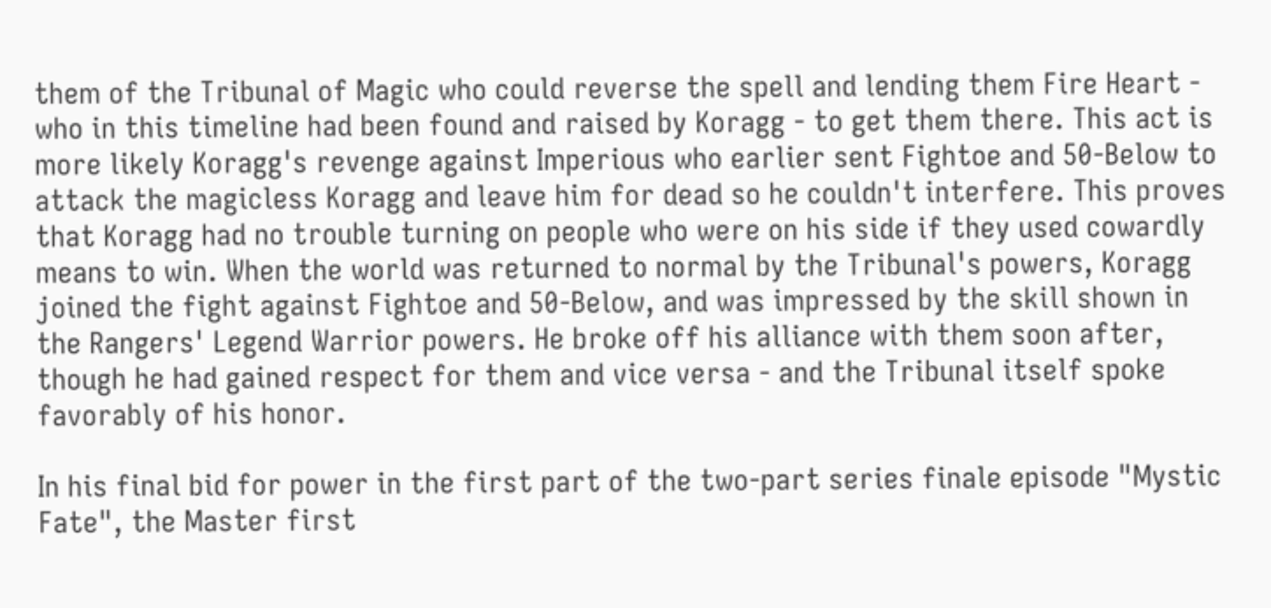them of the Tribunal of Magic who could reverse the spell and lending them Fire Heart - who in this timeline had been found and raised by Koragg - to get them there. This act is more likely Koragg's revenge against Imperious who earlier sent Fightoe and 50-Below to attack the magicless Koragg and leave him for dead so he couldn't interfere. This proves that Koragg had no trouble turning on people who were on his side if they used cowardly means to win. When the world was returned to normal by the Tribunal's powers, Koragg joined the fight against Fightoe and 50-Below, and was impressed by the skill shown in the Rangers' Legend Warrior powers. He broke off his alliance with them soon after, though he had gained respect for them and vice versa - and the Tribunal itself spoke favorably of his honor.

In his final bid for power in the first part of the two-part series finale episode "Mystic Fate", the Master first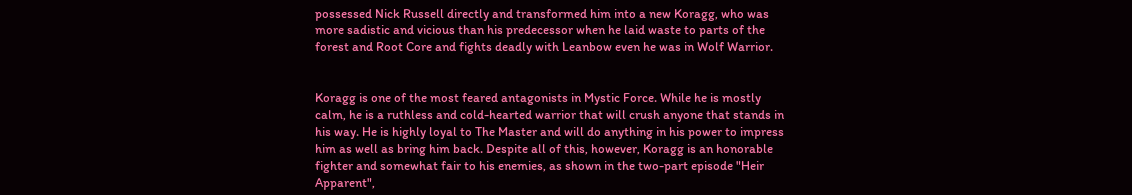possessed Nick Russell directly and transformed him into a new Koragg, who was more sadistic and vicious than his predecessor when he laid waste to parts of the forest and Root Core and fights deadly with Leanbow even he was in Wolf Warrior.


Koragg is one of the most feared antagonists in Mystic Force. While he is mostly calm, he is a ruthless and cold-hearted warrior that will crush anyone that stands in his way. He is highly loyal to The Master and will do anything in his power to impress him as well as bring him back. Despite all of this, however, Koragg is an honorable fighter and somewhat fair to his enemies, as shown in the two-part episode "Heir Apparent",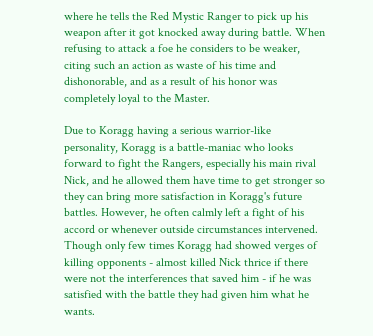where he tells the Red Mystic Ranger to pick up his weapon after it got knocked away during battle. When refusing to attack a foe he considers to be weaker, citing such an action as waste of his time and dishonorable, and as a result of his honor was completely loyal to the Master.

Due to Koragg having a serious warrior-like personality, Koragg is a battle-maniac who looks forward to fight the Rangers, especially his main rival Nick, and he allowed them have time to get stronger so they can bring more satisfaction in Koragg's future battles. However, he often calmly left a fight of his accord or whenever outside circumstances intervened. Though only few times Koragg had showed verges of killing opponents - almost killed Nick thrice if there were not the interferences that saved him - if he was satisfied with the battle they had given him what he wants.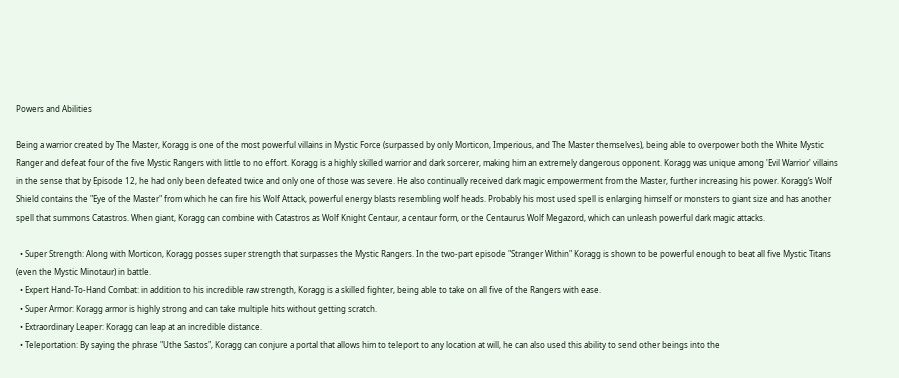Powers and Abilities

Being a warrior created by The Master, Koragg is one of the most powerful villains in Mystic Force (surpassed by only Morticon, Imperious, and The Master themselves), being able to overpower both the White Mystic Ranger and defeat four of the five Mystic Rangers with little to no effort. Koragg is a highly skilled warrior and dark sorcerer, making him an extremely dangerous opponent. Koragg was unique among 'Evil Warrior' villains in the sense that by Episode 12, he had only been defeated twice and only one of those was severe. He also continually received dark magic empowerment from the Master, further increasing his power. Koragg’s Wolf Shield contains the "Eye of the Master" from which he can fire his Wolf Attack, powerful energy blasts resembling wolf heads. Probably his most used spell is enlarging himself or monsters to giant size and has another spell that summons Catastros. When giant, Koragg can combine with Catastros as Wolf Knight Centaur, a centaur form, or the Centaurus Wolf Megazord, which can unleash powerful dark magic attacks.

  • Super Strength: Along with Morticon, Koragg posses super strength that surpasses the Mystic Rangers. In the two-part episode "Stranger Within" Koragg is shown to be powerful enough to beat all five Mystic Titans (even the Mystic Minotaur) in battle.
  • Expert Hand-To-Hand Combat: in addition to his incredible raw strength, Koragg is a skilled fighter, being able to take on all five of the Rangers with ease.
  • Super Armor: Koragg armor is highly strong and can take multiple hits without getting scratch.
  • Extraordinary Leaper: Koragg can leap at an incredible distance.
  • Teleportation: By saying the phrase "Uthe Sastos", Koragg can conjure a portal that allows him to teleport to any location at will, he can also used this ability to send other beings into the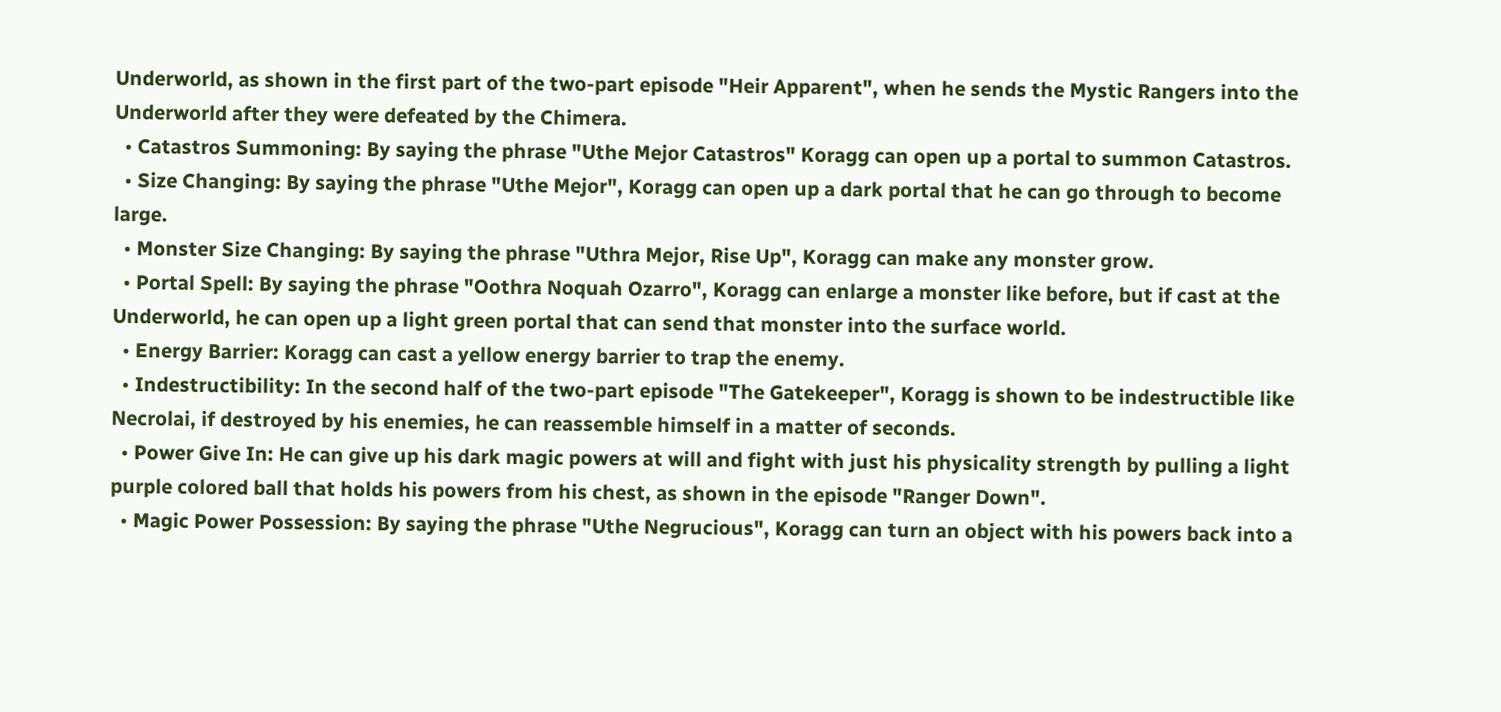Underworld, as shown in the first part of the two-part episode "Heir Apparent", when he sends the Mystic Rangers into the Underworld after they were defeated by the Chimera.
  • Catastros Summoning: By saying the phrase "Uthe Mejor Catastros" Koragg can open up a portal to summon Catastros.
  • Size Changing: By saying the phrase "Uthe Mejor", Koragg can open up a dark portal that he can go through to become large.
  • Monster Size Changing: By saying the phrase "Uthra Mejor, Rise Up", Koragg can make any monster grow.
  • Portal Spell: By saying the phrase "Oothra Noquah Ozarro", Koragg can enlarge a monster like before, but if cast at the Underworld, he can open up a light green portal that can send that monster into the surface world.
  • Energy Barrier: Koragg can cast a yellow energy barrier to trap the enemy.
  • Indestructibility: In the second half of the two-part episode "The Gatekeeper", Koragg is shown to be indestructible like Necrolai, if destroyed by his enemies, he can reassemble himself in a matter of seconds.
  • Power Give In: He can give up his dark magic powers at will and fight with just his physicality strength by pulling a light purple colored ball that holds his powers from his chest, as shown in the episode "Ranger Down".
  • Magic Power Possession: By saying the phrase "Uthe Negrucious", Koragg can turn an object with his powers back into a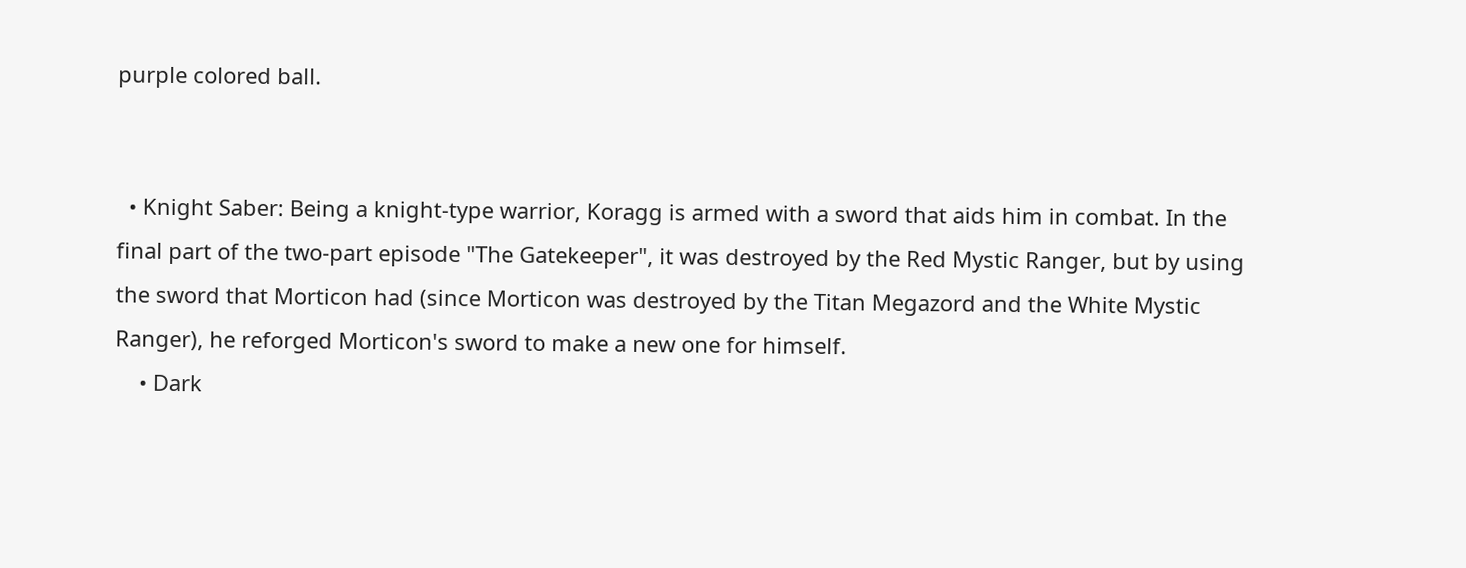purple colored ball.


  • Knight Saber: Being a knight-type warrior, Koragg is armed with a sword that aids him in combat. In the final part of the two-part episode "The Gatekeeper", it was destroyed by the Red Mystic Ranger, but by using the sword that Morticon had (since Morticon was destroyed by the Titan Megazord and the White Mystic Ranger), he reforged Morticon's sword to make a new one for himself.
    • Dark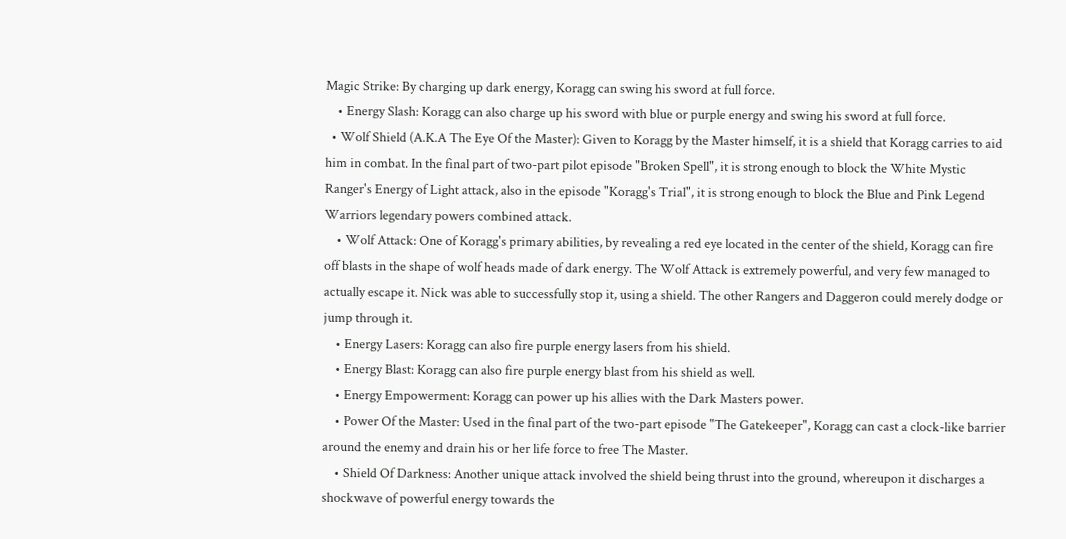Magic Strike: By charging up dark energy, Koragg can swing his sword at full force.
    • Energy Slash: Koragg can also charge up his sword with blue or purple energy and swing his sword at full force.
  • Wolf Shield (A.K.A The Eye Of the Master): Given to Koragg by the Master himself, it is a shield that Koragg carries to aid him in combat. In the final part of two-part pilot episode "Broken Spell", it is strong enough to block the White Mystic Ranger's Energy of Light attack, also in the episode "Koragg's Trial", it is strong enough to block the Blue and Pink Legend Warriors legendary powers combined attack.
    • Wolf Attack: One of Koragg's primary abilities, by revealing a red eye located in the center of the shield, Koragg can fire off blasts in the shape of wolf heads made of dark energy. The Wolf Attack is extremely powerful, and very few managed to actually escape it. Nick was able to successfully stop it, using a shield. The other Rangers and Daggeron could merely dodge or jump through it.
    • Energy Lasers: Koragg can also fire purple energy lasers from his shield.
    • Energy Blast: Koragg can also fire purple energy blast from his shield as well.
    • Energy Empowerment: Koragg can power up his allies with the Dark Masters power.
    • Power Of the Master: Used in the final part of the two-part episode "The Gatekeeper", Koragg can cast a clock-like barrier around the enemy and drain his or her life force to free The Master.
    • Shield Of Darkness: Another unique attack involved the shield being thrust into the ground, whereupon it discharges a shockwave of powerful energy towards the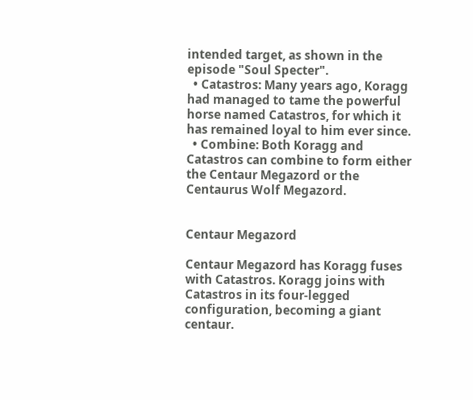intended target, as shown in the episode "Soul Specter".
  • Catastros: Many years ago, Koragg had managed to tame the powerful horse named Catastros, for which it has remained loyal to him ever since.
  • Combine: Both Koragg and Catastros can combine to form either the Centaur Megazord or the Centaurus Wolf Megazord.


Centaur Megazord

Centaur Megazord has Koragg fuses with Catastros. Koragg joins with Catastros in its four-legged configuration, becoming a giant centaur.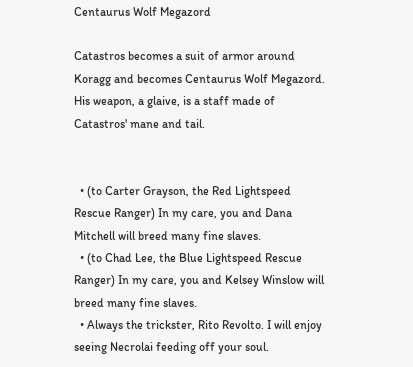Centaurus Wolf Megazord

Catastros becomes a suit of armor around Koragg and becomes Centaurus Wolf Megazord. His weapon, a glaive, is a staff made of Catastros' mane and tail.


  • (to Carter Grayson, the Red Lightspeed Rescue Ranger) In my care, you and Dana Mitchell will breed many fine slaves.
  • (to Chad Lee, the Blue Lightspeed Rescue Ranger) In my care, you and Kelsey Winslow will breed many fine slaves.
  • Always the trickster, Rito Revolto. I will enjoy seeing Necrolai feeding off your soul.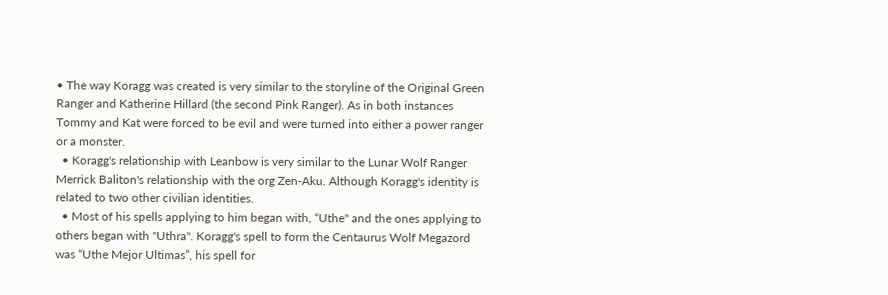• The way Koragg was created is very similar to the storyline of the Original Green Ranger and Katherine Hillard (the second Pink Ranger). As in both instances Tommy and Kat were forced to be evil and were turned into either a power ranger or a monster.
  • Koragg's relationship with Leanbow is very similar to the Lunar Wolf Ranger Merrick Baliton's relationship with the org Zen-Aku. Although Koragg's identity is related to two other civilian identities.
  • Most of his spells applying to him began with, “Uthe" and the ones applying to others began with "Uthra". Koragg's spell to form the Centaurus Wolf Megazord was “Uthe Mejor Ultimas”, his spell for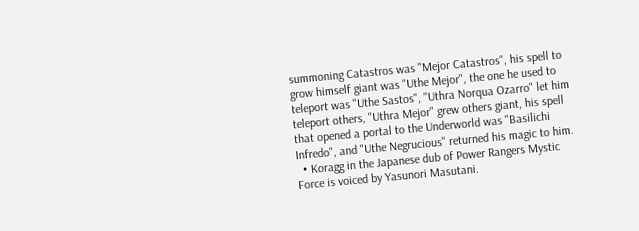summoning Catastros was "Mejor Catastros", his spell to grow himself giant was "Uthe Mejor", the one he used to teleport was "Uthe Sastos", "Uthra Norqua Ozarro" let him teleport others, "Uthra Mejor" grew others giant, his spell that opened a portal to the Underworld was "Basilichi Infredo", and "Uthe Negrucious" returned his magic to him.
  • Koragg in the Japanese dub of Power Rangers Mystic Force is voiced by Yasunori Masutani.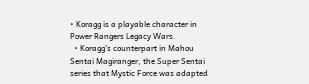• Koragg is a playable character in Power Rangers Legacy Wars.
  • Koragg's counterpart in Mahou Sentai Magiranger, the Super Sentai series that Mystic Force was adapted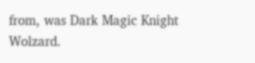from, was Dark Magic Knight Wolzard.